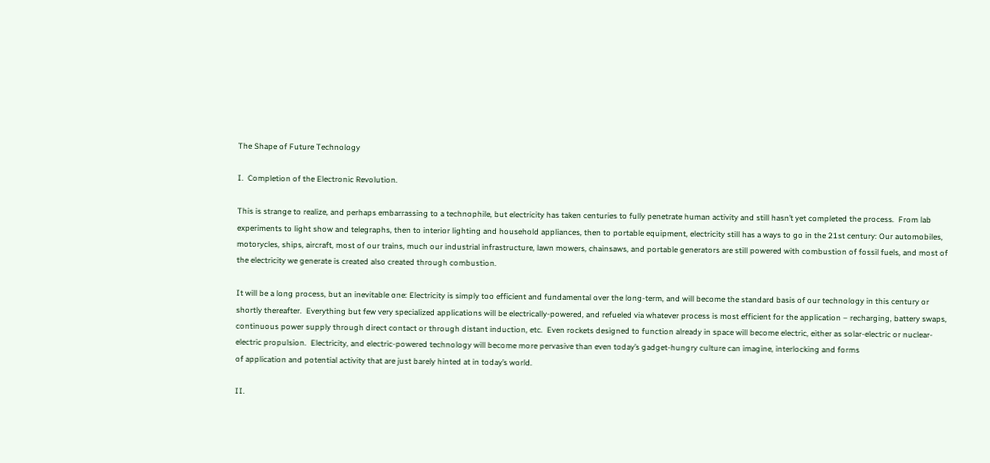The Shape of Future Technology

I.  Completion of the Electronic Revolution.

This is strange to realize, and perhaps embarrassing to a technophile, but electricity has taken centuries to fully penetrate human activity and still hasn’t yet completed the process.  From lab experiments to light show and telegraphs, then to interior lighting and household appliances, then to portable equipment, electricity still has a ways to go in the 21st century: Our automobiles, motorycles, ships, aircraft, most of our trains, much our industrial infrastructure, lawn mowers, chainsaws, and portable generators are still powered with combustion of fossil fuels, and most of the electricity we generate is created also created through combustion.

It will be a long process, but an inevitable one: Electricity is simply too efficient and fundamental over the long-term, and will become the standard basis of our technology in this century or shortly thereafter.  Everything but few very specialized applications will be electrically-powered, and refueled via whatever process is most efficient for the application – recharging, battery swaps, continuous power supply through direct contact or through distant induction, etc.  Even rockets designed to function already in space will become electric, either as solar-electric or nuclear-electric propulsion.  Electricity, and electric-powered technology will become more pervasive than even today’s gadget-hungry culture can imagine, interlocking and forms
of application and potential activity that are just barely hinted at in today’s world.

II.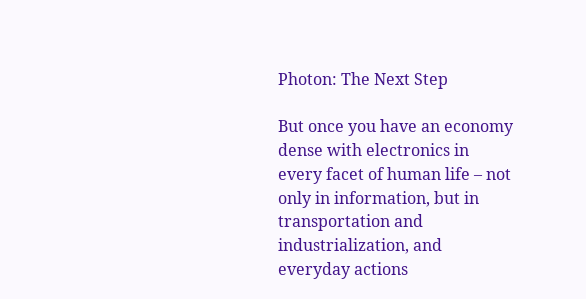Photon: The Next Step

But once you have an economy dense with electronics in every facet of human life – not only in information, but in transportation and industrialization, and everyday actions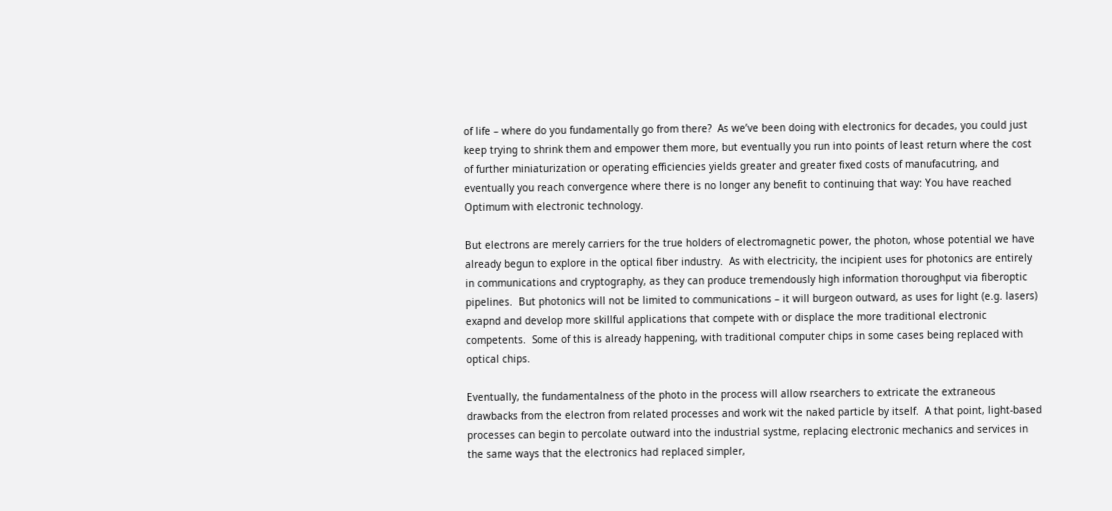of life – where do you fundamentally go from there?  As we’ve been doing with electronics for decades, you could just keep trying to shrink them and empower them more, but eventually you run into points of least return where the cost of further miniaturization or operating efficiencies yields greater and greater fixed costs of manufacutring, and eventually you reach convergence where there is no longer any benefit to continuing that way: You have reached Optimum with electronic technology.

But electrons are merely carriers for the true holders of electromagnetic power, the photon, whose potential we have already begun to explore in the optical fiber industry.  As with electricity, the incipient uses for photonics are entirely in communications and cryptography, as they can produce tremendously high information thoroughput via fiberoptic pipelines.  But photonics will not be limited to communications – it will burgeon outward, as uses for light (e.g. lasers) exapnd and develop more skillful applications that compete with or displace the more traditional electronic competents.  Some of this is already happening, with traditional computer chips in some cases being replaced with optical chips.

Eventually, the fundamentalness of the photo in the process will allow rsearchers to extricate the extraneous drawbacks from the electron from related processes and work wit the naked particle by itself.  A that point, light-based processes can begin to percolate outward into the industrial systme, replacing electronic mechanics and services in the same ways that the electronics had replaced simpler,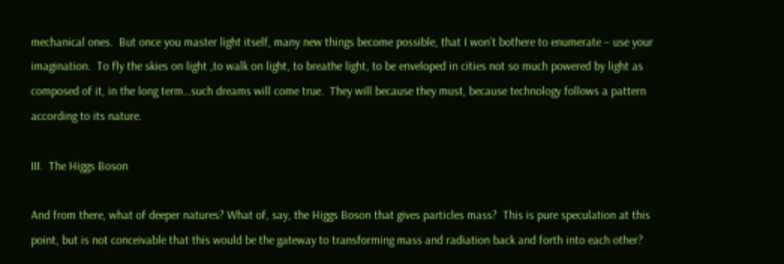mechanical ones.  But once you master light itself, many new things become possible, that I won’t bothere to enumerate – use your imagination.  To fly the skies on light ,to walk on light, to breathe light, to be enveloped in cities not so much powered by light as composed of it, in the long term…such dreams will come true.  They will because they must, because technology follows a pattern according to its nature.

III.  The Higgs Boson

And from there, what of deeper natures? What of, say, the Higgs Boson that gives particles mass?  This is pure speculation at this point, but is not conceivable that this would be the gateway to transforming mass and radiation back and forth into each other?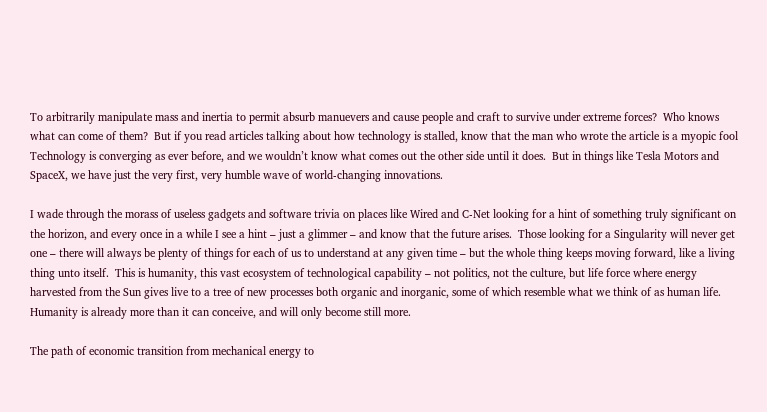To arbitrarily manipulate mass and inertia to permit absurb manuevers and cause people and craft to survive under extreme forces?  Who knows what can come of them?  But if you read articles talking about how technology is stalled, know that the man who wrote the article is a myopic fool  Technology is converging as ever before, and we wouldn’t know what comes out the other side until it does.  But in things like Tesla Motors and SpaceX, we have just the very first, very humble wave of world-changing innovations.

I wade through the morass of useless gadgets and software trivia on places like Wired and C-Net looking for a hint of something truly significant on the horizon, and every once in a while I see a hint – just a glimmer – and know that the future arises.  Those looking for a Singularity will never get one – there will always be plenty of things for each of us to understand at any given time – but the whole thing keeps moving forward, like a living thing unto itself.  This is humanity, this vast ecosystem of technological capability – not politics, not the culture, but life force where energy harvested from the Sun gives live to a tree of new processes both organic and inorganic, some of which resemble what we think of as human life.  Humanity is already more than it can conceive, and will only become still more.

The path of economic transition from mechanical energy to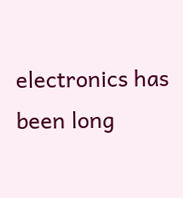electronics has been long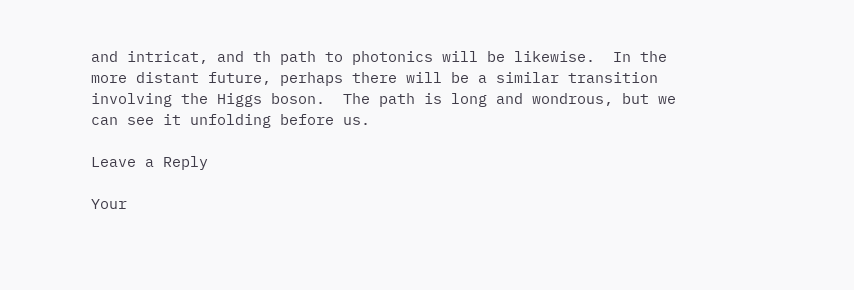and intricat, and th path to photonics will be likewise.  In the more distant future, perhaps there will be a similar transition involving the Higgs boson.  The path is long and wondrous, but we can see it unfolding before us.

Leave a Reply

Your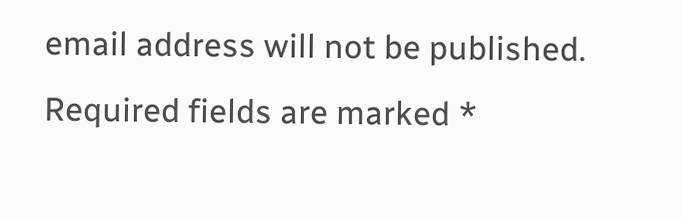email address will not be published. Required fields are marked *